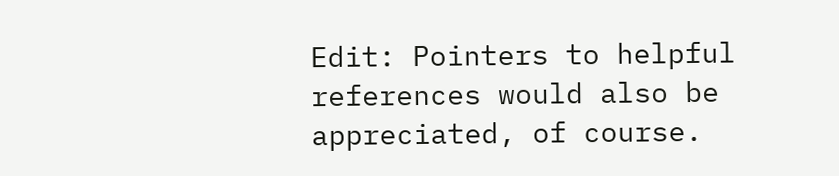Edit: Pointers to helpful references would also be appreciated, of course.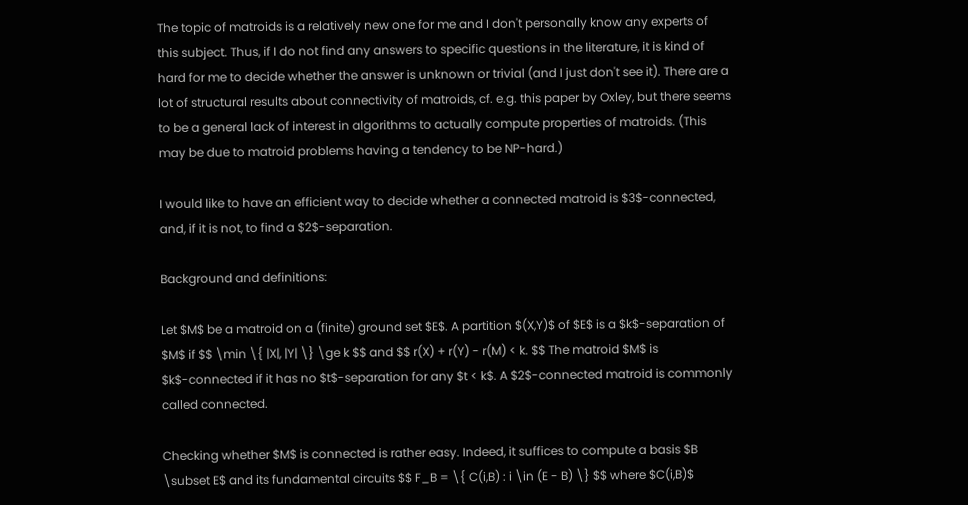The topic of matroids is a relatively new one for me and I don't personally know any experts of this subject. Thus, if I do not find any answers to specific questions in the literature, it is kind of hard for me to decide whether the answer is unknown or trivial (and I just don't see it). There are a lot of structural results about connectivity of matroids, cf. e.g. this paper by Oxley, but there seems to be a general lack of interest in algorithms to actually compute properties of matroids. (This may be due to matroid problems having a tendency to be NP-hard.)

I would like to have an efficient way to decide whether a connected matroid is $3$-connected, and, if it is not, to find a $2$-separation.

Background and definitions:

Let $M$ be a matroid on a (finite) ground set $E$. A partition $(X,Y)$ of $E$ is a $k$-separation of $M$ if $$ \min \{ |X|, |Y| \} \ge k $$ and $$ r(X) + r(Y) - r(M) < k. $$ The matroid $M$ is $k$-connected if it has no $t$-separation for any $t < k$. A $2$-connected matroid is commonly called connected.

Checking whether $M$ is connected is rather easy. Indeed, it suffices to compute a basis $B \subset E$ and its fundamental circuits $$ F_B = \{ C(i,B) : i \in (E - B) \} $$ where $C(i,B)$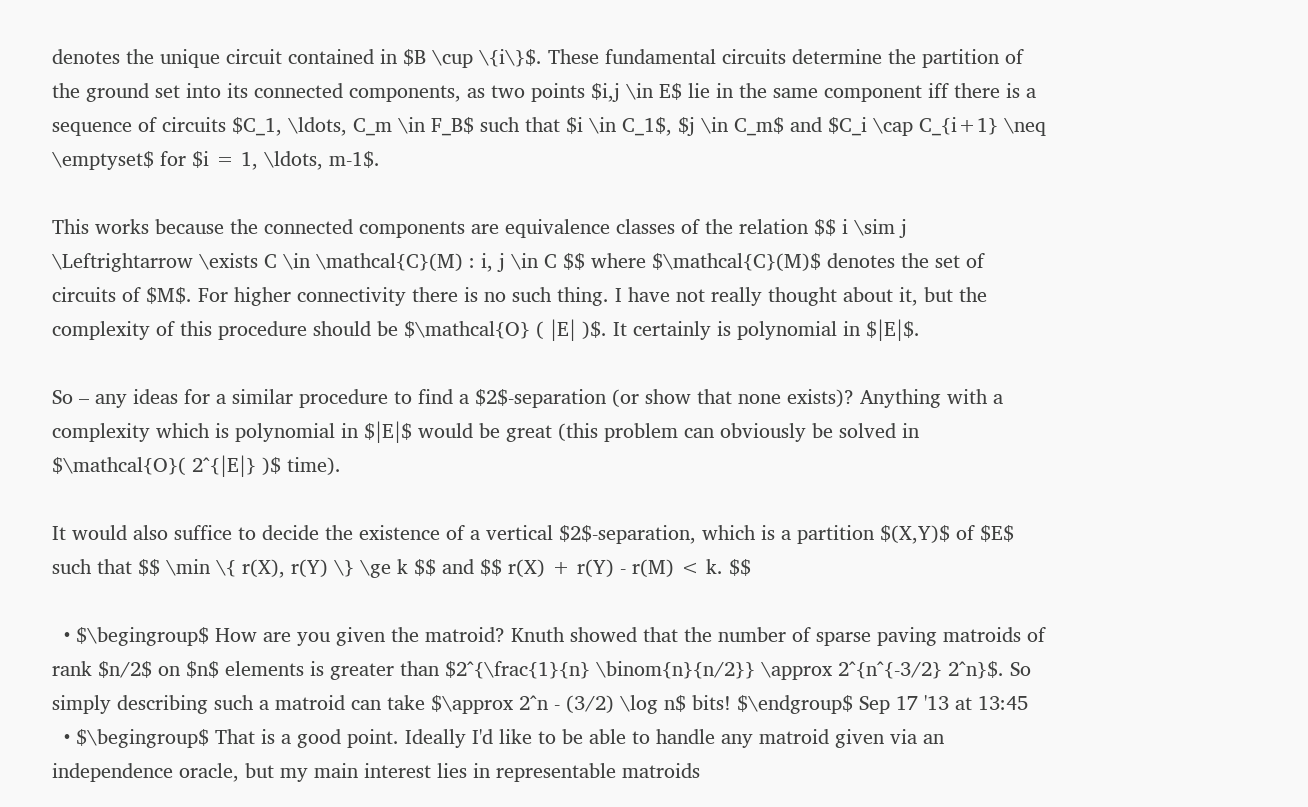denotes the unique circuit contained in $B \cup \{i\}$. These fundamental circuits determine the partition of the ground set into its connected components, as two points $i,j \in E$ lie in the same component iff there is a sequence of circuits $C_1, \ldots, C_m \in F_B$ such that $i \in C_1$, $j \in C_m$ and $C_i \cap C_{i+1} \neq \emptyset$ for $i = 1, \ldots, m-1$.

This works because the connected components are equivalence classes of the relation $$ i \sim j \Leftrightarrow \exists C \in \mathcal{C}(M) : i, j \in C $$ where $\mathcal{C}(M)$ denotes the set of circuits of $M$. For higher connectivity there is no such thing. I have not really thought about it, but the complexity of this procedure should be $\mathcal{O} ( |E| )$. It certainly is polynomial in $|E|$.

So – any ideas for a similar procedure to find a $2$-separation (or show that none exists)? Anything with a complexity which is polynomial in $|E|$ would be great (this problem can obviously be solved in $\mathcal{O}( 2^{|E|} )$ time).

It would also suffice to decide the existence of a vertical $2$-separation, which is a partition $(X,Y)$ of $E$ such that $$ \min \{ r(X), r(Y) \} \ge k $$ and $$ r(X) + r(Y) - r(M) < k. $$

  • $\begingroup$ How are you given the matroid? Knuth showed that the number of sparse paving matroids of rank $n/2$ on $n$ elements is greater than $2^{\frac{1}{n} \binom{n}{n/2}} \approx 2^{n^{-3/2} 2^n}$. So simply describing such a matroid can take $\approx 2^n - (3/2) \log n$ bits! $\endgroup$ Sep 17 '13 at 13:45
  • $\begingroup$ That is a good point. Ideally I'd like to be able to handle any matroid given via an independence oracle, but my main interest lies in representable matroids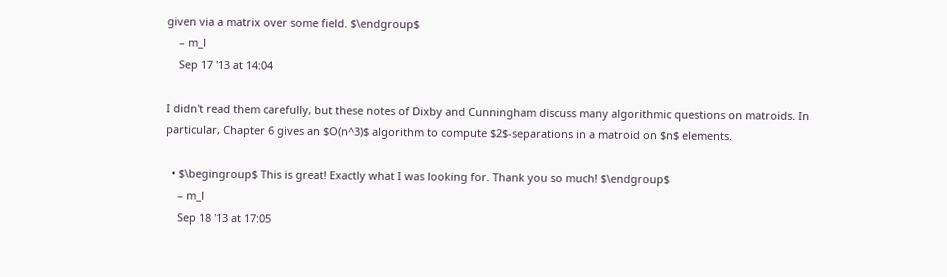given via a matrix over some field. $\endgroup$
    – m_l
    Sep 17 '13 at 14:04

I didn't read them carefully, but these notes of Dixby and Cunningham discuss many algorithmic questions on matroids. In particular, Chapter 6 gives an $O(n^3)$ algorithm to compute $2$-separations in a matroid on $n$ elements.

  • $\begingroup$ This is great! Exactly what I was looking for. Thank you so much! $\endgroup$
    – m_l
    Sep 18 '13 at 17:05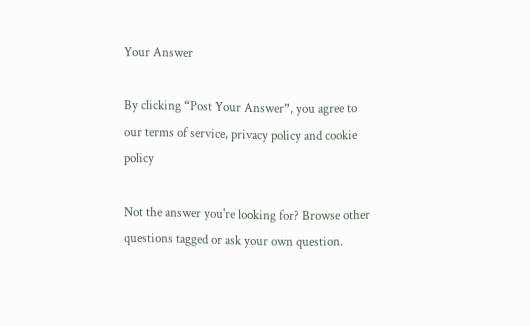Your Answer

By clicking “Post Your Answer”, you agree to our terms of service, privacy policy and cookie policy

Not the answer you're looking for? Browse other questions tagged or ask your own question.